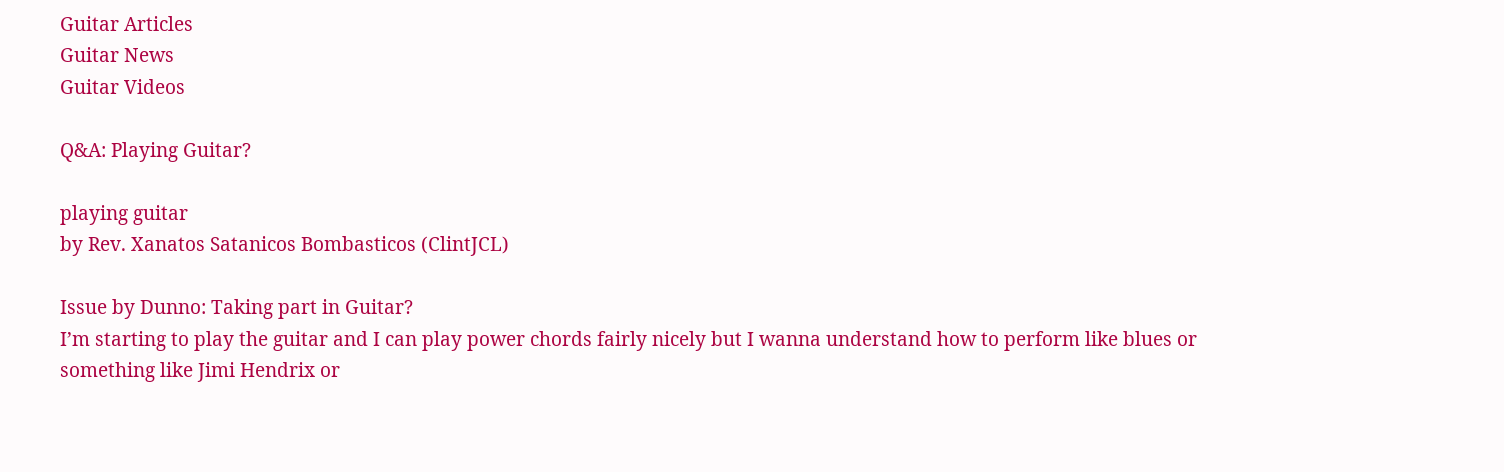Guitar Articles
Guitar News
Guitar Videos

Q&A: Playing Guitar?

playing guitar
by Rev. Xanatos Satanicos Bombasticos (ClintJCL)

Issue by Dunno: Taking part in Guitar?
I’m starting to play the guitar and I can play power chords fairly nicely but I wanna understand how to perform like blues or something like Jimi Hendrix or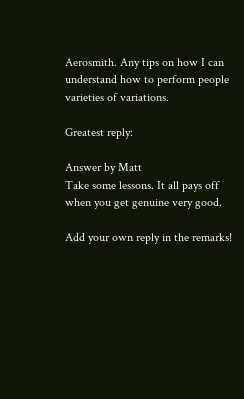Aerosmith. Any tips on how I can understand how to perform people varieties of variations.

Greatest reply:

Answer by Matt
Take some lessons. It all pays off when you get genuine very good.

Add your own reply in the remarks!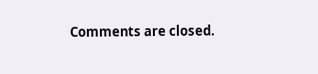Comments are closed.